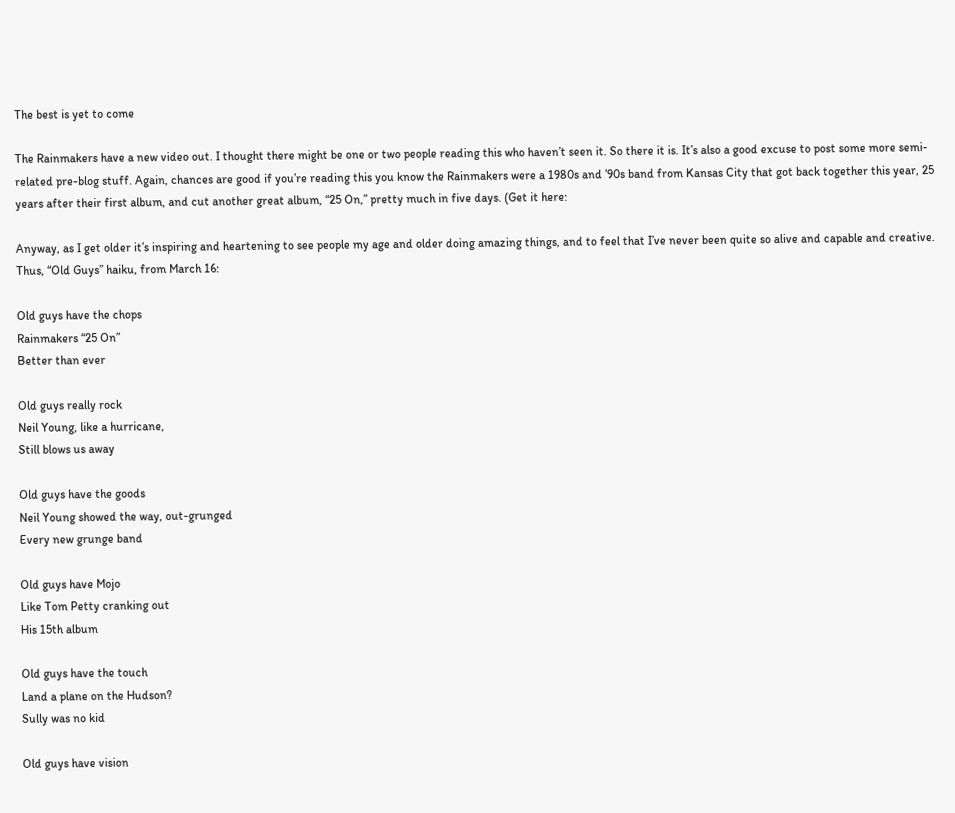The best is yet to come

The Rainmakers have a new video out. I thought there might be one or two people reading this who haven’t seen it. So there it is. It’s also a good excuse to post some more semi-related pre-blog stuff. Again, chances are good if you’re reading this you know the Rainmakers were a 1980s and ’90s band from Kansas City that got back together this year, 25 years after their first album, and cut another great album, “25 On,” pretty much in five days. (Get it here:

Anyway, as I get older it’s inspiring and heartening to see people my age and older doing amazing things, and to feel that I’ve never been quite so alive and capable and creative. Thus, “Old Guys” haiku, from March 16:

Old guys have the chops
Rainmakers “25 On”
Better than ever

Old guys really rock
Neil Young, like a hurricane,
Still blows us away

Old guys have the goods
Neil Young showed the way, out-grunged
Every new grunge band

Old guys have Mojo
Like Tom Petty cranking out
His 15th album

Old guys have the touch
Land a plane on the Hudson?
Sully was no kid

Old guys have vision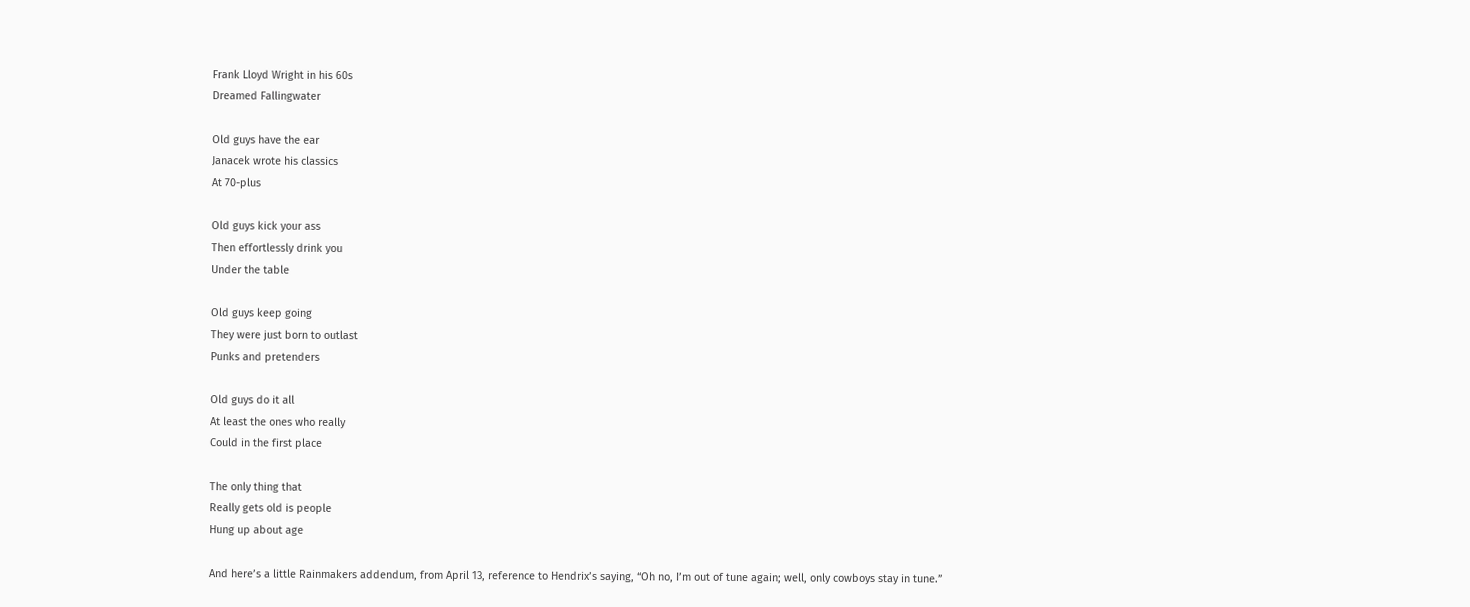Frank Lloyd Wright in his 60s
Dreamed Fallingwater

Old guys have the ear
Janacek wrote his classics
At 70-plus

Old guys kick your ass
Then effortlessly drink you
Under the table

Old guys keep going
They were just born to outlast
Punks and pretenders

Old guys do it all
At least the ones who really
Could in the first place

The only thing that
Really gets old is people
Hung up about age

And here’s a little Rainmakers addendum, from April 13, reference to Hendrix’s saying, “Oh no, I’m out of tune again; well, only cowboys stay in tune.”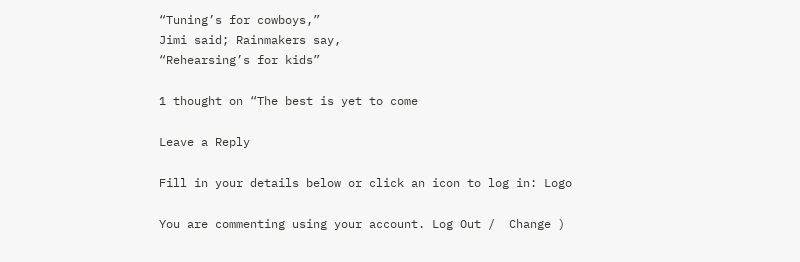“Tuning’s for cowboys,”
Jimi said; Rainmakers say,
“Rehearsing’s for kids”

1 thought on “The best is yet to come

Leave a Reply

Fill in your details below or click an icon to log in: Logo

You are commenting using your account. Log Out /  Change )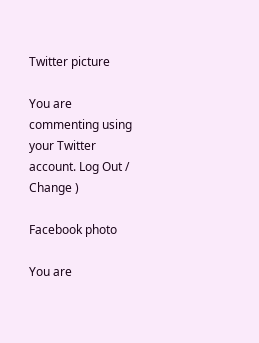Twitter picture

You are commenting using your Twitter account. Log Out /  Change )

Facebook photo

You are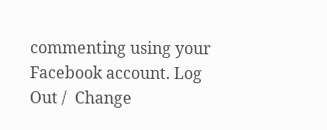commenting using your Facebook account. Log Out /  Change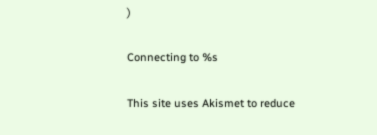)

Connecting to %s

This site uses Akismet to reduce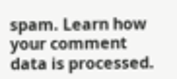spam. Learn how your comment data is processed.